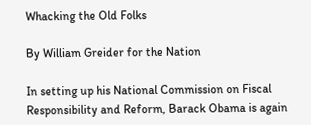Whacking the Old Folks

By William Greider for the Nation

In setting up his National Commission on Fiscal Responsibility and Reform, Barack Obama is again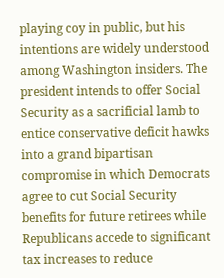playing coy in public, but his intentions are widely understood among Washington insiders. The president intends to offer Social Security as a sacrificial lamb to entice conservative deficit hawks into a grand bipartisan compromise in which Democrats agree to cut Social Security benefits for future retirees while Republicans accede to significant tax increases to reduce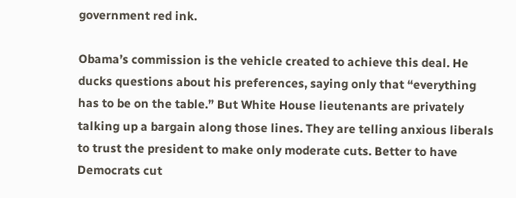government red ink.

Obama’s commission is the vehicle created to achieve this deal. He ducks questions about his preferences, saying only that “everything has to be on the table.” But White House lieutenants are privately talking up a bargain along those lines. They are telling anxious liberals to trust the president to make only moderate cuts. Better to have Democrats cut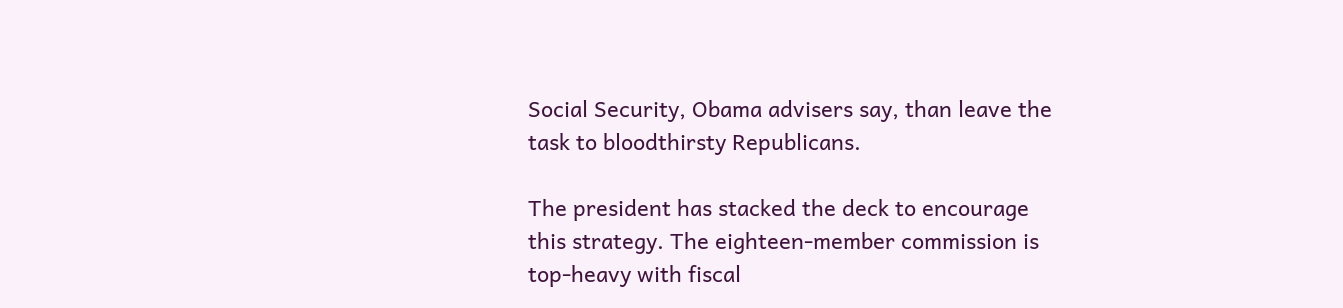Social Security, Obama advisers say, than leave the task to bloodthirsty Republicans.

The president has stacked the deck to encourage this strategy. The eighteen-member commission is top-heavy with fiscal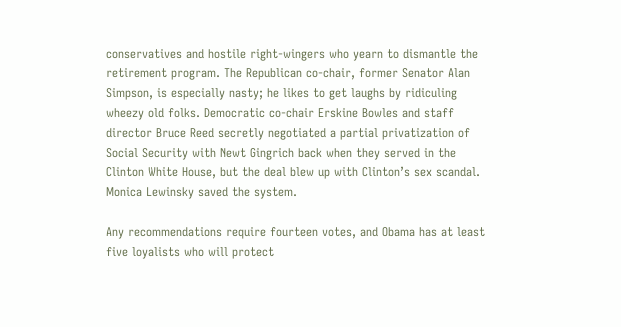conservatives and hostile right-wingers who yearn to dismantle the retirement program. The Republican co-chair, former Senator Alan Simpson, is especially nasty; he likes to get laughs by ridiculing wheezy old folks. Democratic co-chair Erskine Bowles and staff director Bruce Reed secretly negotiated a partial privatization of Social Security with Newt Gingrich back when they served in the Clinton White House, but the deal blew up with Clinton’s sex scandal. Monica Lewinsky saved the system.

Any recommendations require fourteen votes, and Obama has at least five loyalists who will protect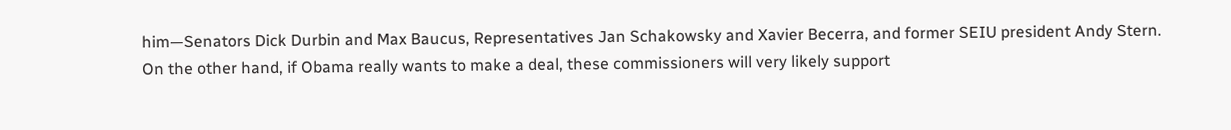him—Senators Dick Durbin and Max Baucus, Representatives Jan Schakowsky and Xavier Becerra, and former SEIU president Andy Stern. On the other hand, if Obama really wants to make a deal, these commissioners will very likely support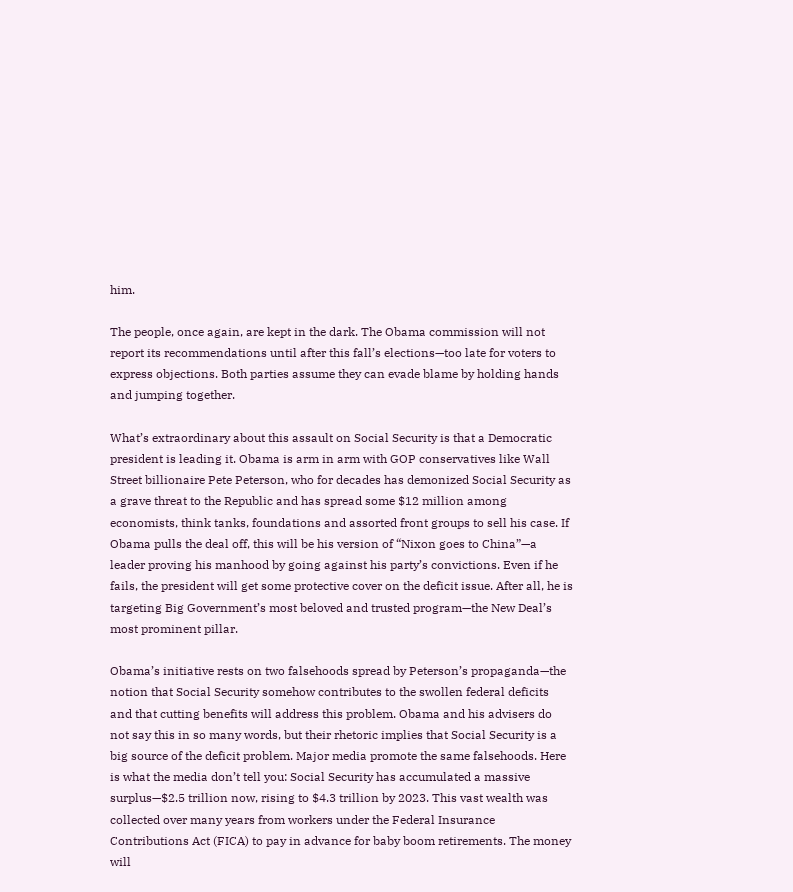him.

The people, once again, are kept in the dark. The Obama commission will not report its recommendations until after this fall’s elections—too late for voters to express objections. Both parties assume they can evade blame by holding hands and jumping together.

What’s extraordinary about this assault on Social Security is that a Democratic president is leading it. Obama is arm in arm with GOP conservatives like Wall Street billionaire Pete Peterson, who for decades has demonized Social Security as a grave threat to the Republic and has spread some $12 million among economists, think tanks, foundations and assorted front groups to sell his case. If Obama pulls the deal off, this will be his version of “Nixon goes to China”—a leader proving his manhood by going against his party’s convictions. Even if he fails, the president will get some protective cover on the deficit issue. After all, he is targeting Big Government’s most beloved and trusted program—the New Deal’s most prominent pillar.

Obama’s initiative rests on two falsehoods spread by Peterson’s propaganda—the notion that Social Security somehow contributes to the swollen federal deficits and that cutting benefits will address this problem. Obama and his advisers do not say this in so many words, but their rhetoric implies that Social Security is a big source of the deficit problem. Major media promote the same falsehoods. Here is what the media don’t tell you: Social Security has accumulated a massive surplus—$2.5 trillion now, rising to $4.3 trillion by 2023. This vast wealth was collected over many years from workers under the Federal Insurance Contributions Act (FICA) to pay in advance for baby boom retirements. The money will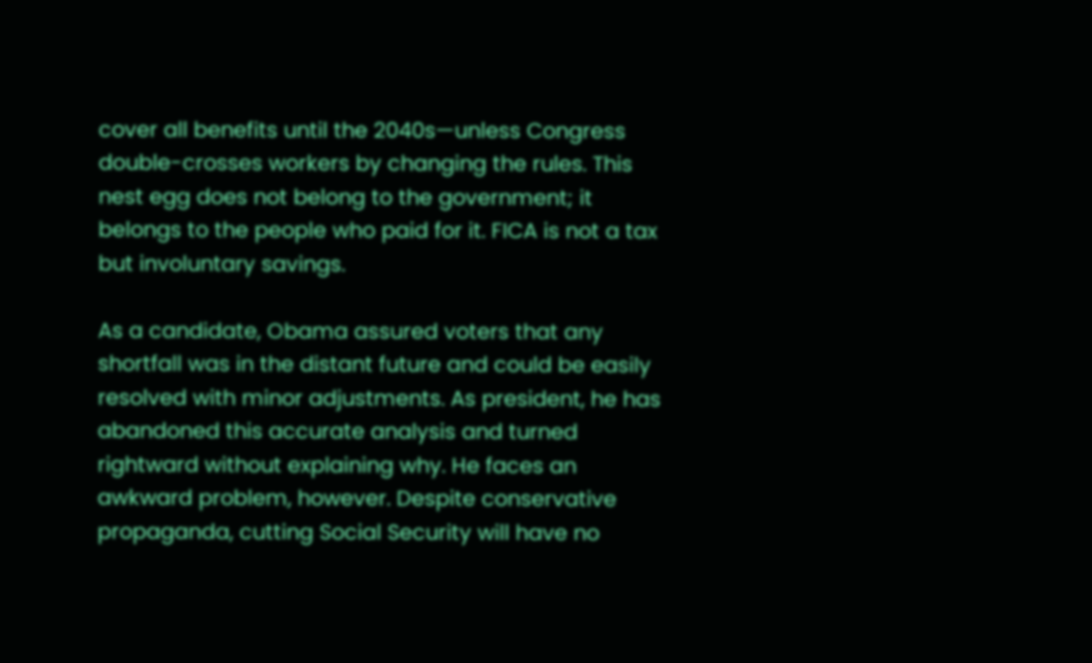cover all benefits until the 2040s—unless Congress double-crosses workers by changing the rules. This nest egg does not belong to the government; it belongs to the people who paid for it. FICA is not a tax but involuntary savings.

As a candidate, Obama assured voters that any shortfall was in the distant future and could be easily resolved with minor adjustments. As president, he has abandoned this accurate analysis and turned rightward without explaining why. He faces an awkward problem, however. Despite conservative propaganda, cutting Social Security will have no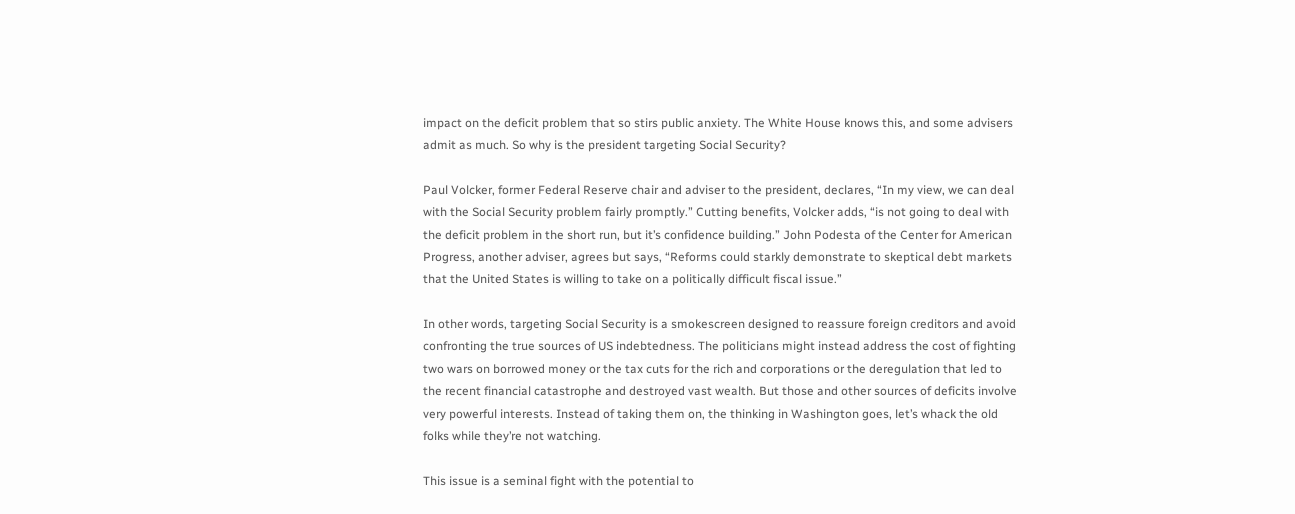impact on the deficit problem that so stirs public anxiety. The White House knows this, and some advisers admit as much. So why is the president targeting Social Security?

Paul Volcker, former Federal Reserve chair and adviser to the president, declares, “In my view, we can deal with the Social Security problem fairly promptly.” Cutting benefits, Volcker adds, “is not going to deal with the deficit problem in the short run, but it’s confidence building.” John Podesta of the Center for American Progress, another adviser, agrees but says, “Reforms could starkly demonstrate to skeptical debt markets that the United States is willing to take on a politically difficult fiscal issue.”

In other words, targeting Social Security is a smokescreen designed to reassure foreign creditors and avoid confronting the true sources of US indebtedness. The politicians might instead address the cost of fighting two wars on borrowed money or the tax cuts for the rich and corporations or the deregulation that led to the recent financial catastrophe and destroyed vast wealth. But those and other sources of deficits involve very powerful interests. Instead of taking them on, the thinking in Washington goes, let’s whack the old folks while they’re not watching.

This issue is a seminal fight with the potential to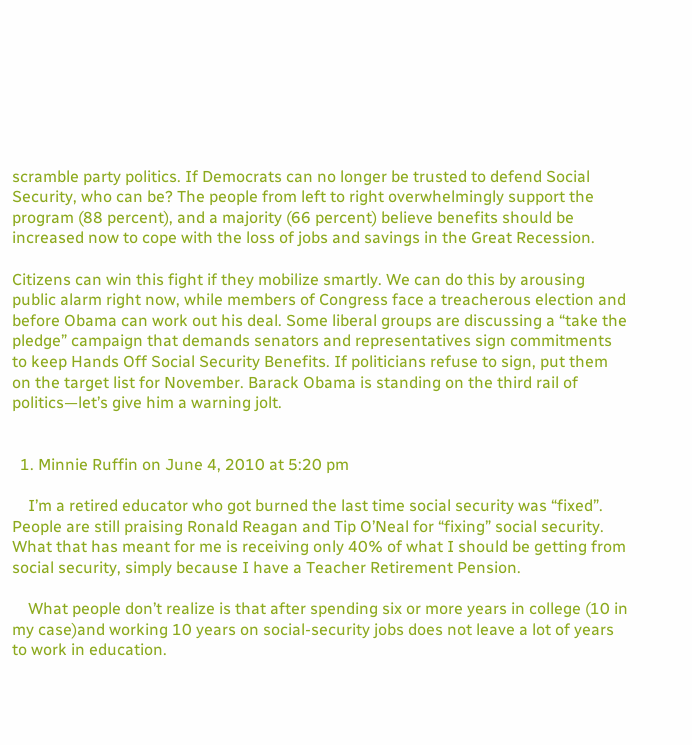scramble party politics. If Democrats can no longer be trusted to defend Social Security, who can be? The people from left to right overwhelmingly support the program (88 percent), and a majority (66 percent) believe benefits should be increased now to cope with the loss of jobs and savings in the Great Recession.

Citizens can win this fight if they mobilize smartly. We can do this by arousing public alarm right now, while members of Congress face a treacherous election and before Obama can work out his deal. Some liberal groups are discussing a “take the pledge” campaign that demands senators and representatives sign commitments to keep Hands Off Social Security Benefits. If politicians refuse to sign, put them on the target list for November. Barack Obama is standing on the third rail of politics—let’s give him a warning jolt.


  1. Minnie Ruffin on June 4, 2010 at 5:20 pm

    I’m a retired educator who got burned the last time social security was “fixed”. People are still praising Ronald Reagan and Tip O’Neal for “fixing” social security. What that has meant for me is receiving only 40% of what I should be getting from social security, simply because I have a Teacher Retirement Pension.

    What people don’t realize is that after spending six or more years in college (10 in my case)and working 10 years on social-security jobs does not leave a lot of years to work in education.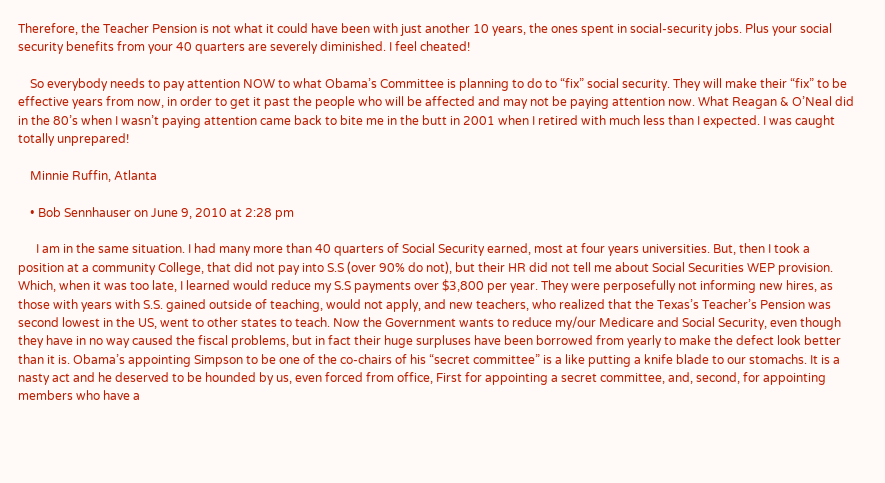Therefore, the Teacher Pension is not what it could have been with just another 10 years, the ones spent in social-security jobs. Plus your social security benefits from your 40 quarters are severely diminished. I feel cheated!

    So everybody needs to pay attention NOW to what Obama’s Committee is planning to do to “fix” social security. They will make their “fix” to be effective years from now, in order to get it past the people who will be affected and may not be paying attention now. What Reagan & O’Neal did in the 80’s when I wasn’t paying attention came back to bite me in the butt in 2001 when I retired with much less than I expected. I was caught totally unprepared!

    Minnie Ruffin, Atlanta

    • Bob Sennhauser on June 9, 2010 at 2:28 pm

      I am in the same situation. I had many more than 40 quarters of Social Security earned, most at four years universities. But, then I took a position at a community College, that did not pay into S.S (over 90% do not), but their HR did not tell me about Social Securities WEP provision. Which, when it was too late, I learned would reduce my S.S payments over $3,800 per year. They were perposefully not informing new hires, as those with years with S.S. gained outside of teaching, would not apply, and new teachers, who realized that the Texas’s Teacher’s Pension was second lowest in the US, went to other states to teach. Now the Government wants to reduce my/our Medicare and Social Security, even though they have in no way caused the fiscal problems, but in fact their huge surpluses have been borrowed from yearly to make the defect look better than it is. Obama’s appointing Simpson to be one of the co-chairs of his “secret committee” is a like putting a knife blade to our stomachs. It is a nasty act and he deserved to be hounded by us, even forced from office, First for appointing a secret committee, and, second, for appointing members who have a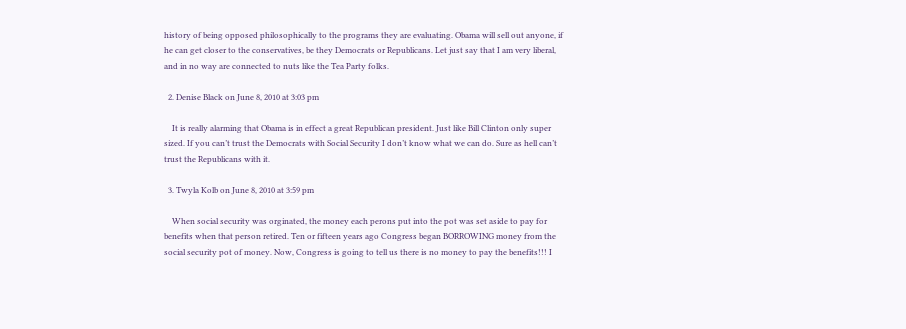history of being opposed philosophically to the programs they are evaluating. Obama will sell out anyone, if he can get closer to the conservatives, be they Democrats or Republicans. Let just say that I am very liberal, and in no way are connected to nuts like the Tea Party folks.

  2. Denise Black on June 8, 2010 at 3:03 pm

    It is really alarming that Obama is in effect a great Republican president. Just like Bill Clinton only super sized. If you can’t trust the Democrats with Social Security I don’t know what we can do. Sure as hell can’t trust the Republicans with it.

  3. Twyla Kolb on June 8, 2010 at 3:59 pm

    When social security was orginated, the money each perons put into the pot was set aside to pay for benefits when that person retired. Ten or fifteen years ago Congress began BORROWING money from the social security pot of money. Now, Congress is going to tell us there is no money to pay the benefits!!! I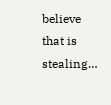believe that is stealing…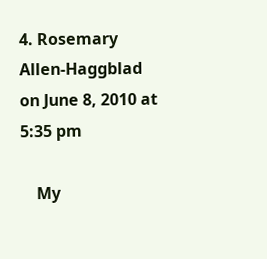4. Rosemary Allen-Haggblad on June 8, 2010 at 5:35 pm

    My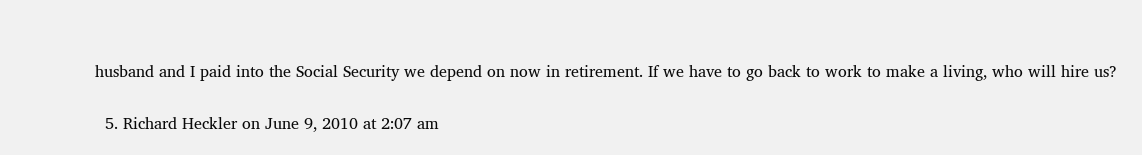husband and I paid into the Social Security we depend on now in retirement. If we have to go back to work to make a living, who will hire us?

  5. Richard Heckler on June 9, 2010 at 2:07 am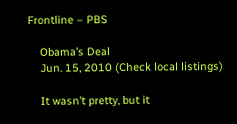Frontline – PBS

    Obama’s Deal
    Jun. 15, 2010 (Check local listings)

    It wasn’t pretty, but it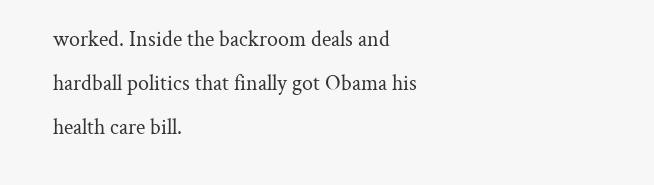worked. Inside the backroom deals and hardball politics that finally got Obama his health care bill.